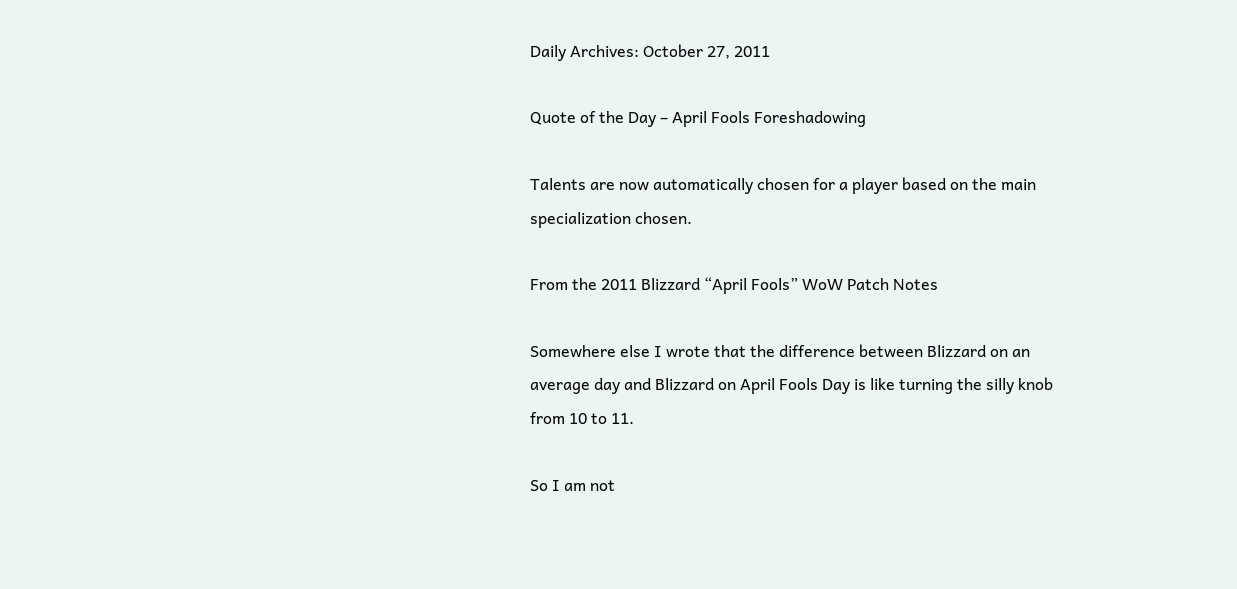Daily Archives: October 27, 2011

Quote of the Day – April Fools Foreshadowing

Talents are now automatically chosen for a player based on the main specialization chosen.

From the 2011 Blizzard “April Fools” WoW Patch Notes

Somewhere else I wrote that the difference between Blizzard on an average day and Blizzard on April Fools Day is like turning the silly knob from 10 to 11.

So I am not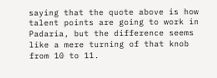saying that the quote above is how talent points are going to work in Padaria, but the difference seems like a mere turning of that knob from 10 to 11.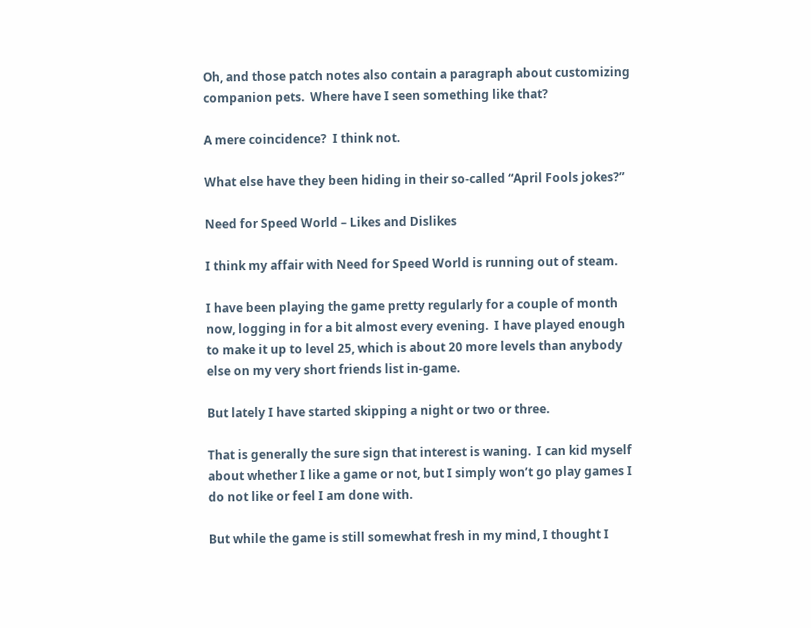Oh, and those patch notes also contain a paragraph about customizing companion pets.  Where have I seen something like that?

A mere coincidence?  I think not.

What else have they been hiding in their so-called “April Fools jokes?”

Need for Speed World – Likes and Dislikes

I think my affair with Need for Speed World is running out of steam.

I have been playing the game pretty regularly for a couple of month now, logging in for a bit almost every evening.  I have played enough to make it up to level 25, which is about 20 more levels than anybody else on my very short friends list in-game.

But lately I have started skipping a night or two or three.

That is generally the sure sign that interest is waning.  I can kid myself about whether I like a game or not, but I simply won’t go play games I do not like or feel I am done with.

But while the game is still somewhat fresh in my mind, I thought I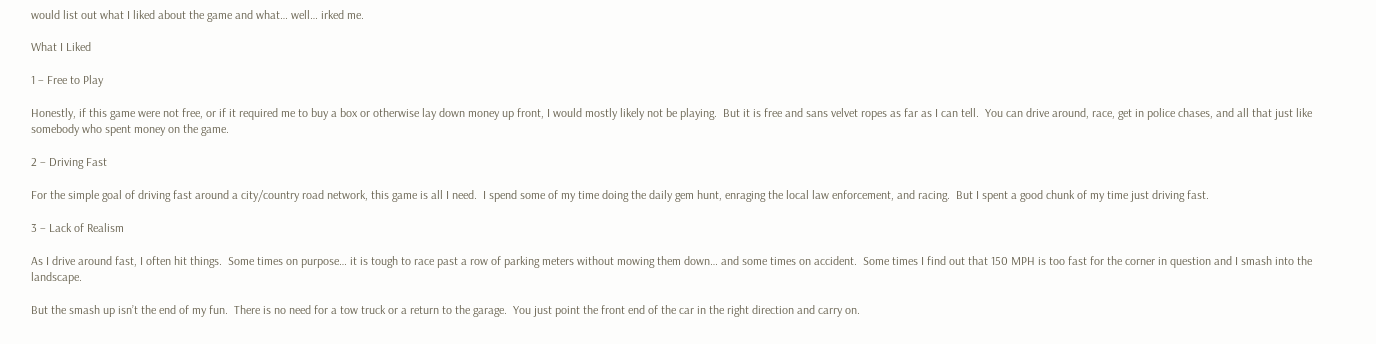would list out what I liked about the game and what… well… irked me.

What I Liked

1 – Free to Play

Honestly, if this game were not free, or if it required me to buy a box or otherwise lay down money up front, I would mostly likely not be playing.  But it is free and sans velvet ropes as far as I can tell.  You can drive around, race, get in police chases, and all that just like somebody who spent money on the game.

2 – Driving Fast

For the simple goal of driving fast around a city/country road network, this game is all I need.  I spend some of my time doing the daily gem hunt, enraging the local law enforcement, and racing.  But I spent a good chunk of my time just driving fast.

3 – Lack of Realism

As I drive around fast, I often hit things.  Some times on purpose… it is tough to race past a row of parking meters without mowing them down… and some times on accident.  Some times I find out that 150 MPH is too fast for the corner in question and I smash into the landscape.

But the smash up isn’t the end of my fun.  There is no need for a tow truck or a return to the garage.  You just point the front end of the car in the right direction and carry on.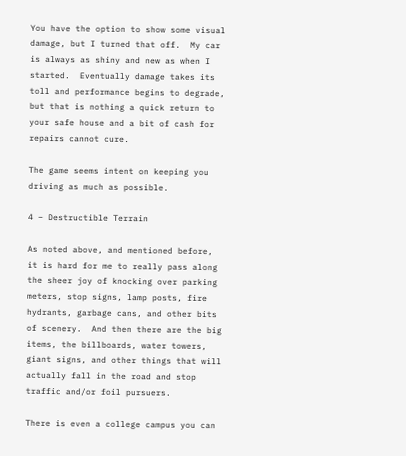You have the option to show some visual damage, but I turned that off.  My car is always as shiny and new as when I started.  Eventually damage takes its toll and performance begins to degrade, but that is nothing a quick return to your safe house and a bit of cash for repairs cannot cure.

The game seems intent on keeping you driving as much as possible.

4 – Destructible Terrain

As noted above, and mentioned before,  it is hard for me to really pass along the sheer joy of knocking over parking meters, stop signs, lamp posts, fire hydrants, garbage cans, and other bits of scenery.  And then there are the big items, the billboards, water towers, giant signs, and other things that will actually fall in the road and stop traffic and/or foil pursuers.

There is even a college campus you can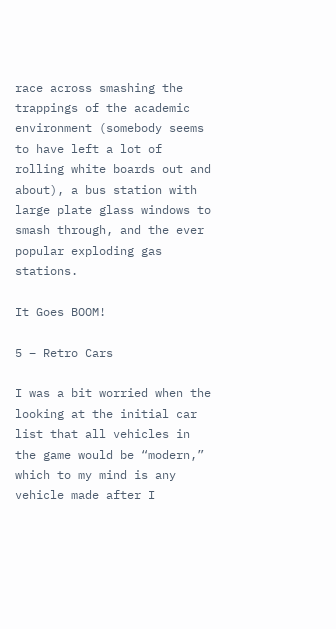race across smashing the trappings of the academic environment (somebody seems to have left a lot of rolling white boards out and about), a bus station with large plate glass windows to smash through, and the ever popular exploding gas stations.

It Goes BOOM!

5 – Retro Cars

I was a bit worried when the looking at the initial car list that all vehicles in the game would be “modern,” which to my mind is any vehicle made after I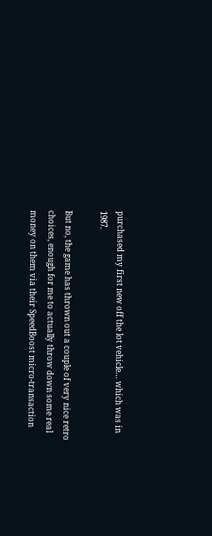purchased my first new off the lot vehicle… which was in 1987.

But no, the game has thrown out a couple of very nice retro choices, enough for me to actually throw down some real money on them via their SpeedBoost micro-transaction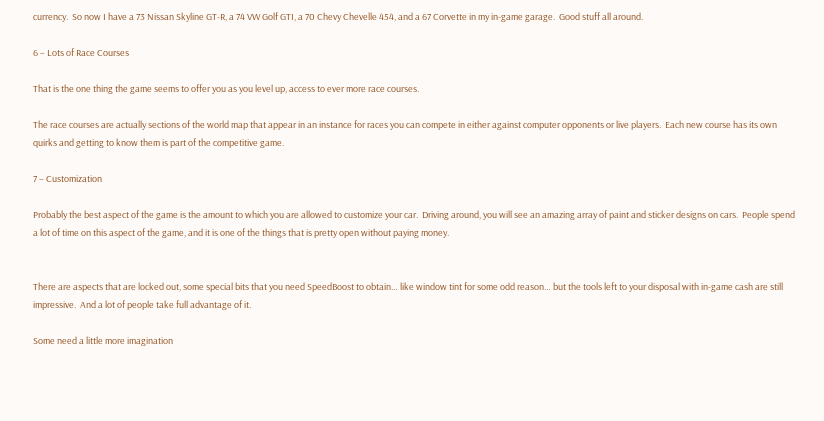currency.  So now I have a 73 Nissan Skyline GT-R, a 74 VW Golf GTI, a 70 Chevy Chevelle 454, and a 67 Corvette in my in-game garage.  Good stuff all around.

6 – Lots of Race Courses

That is the one thing the game seems to offer you as you level up, access to ever more race courses.

The race courses are actually sections of the world map that appear in an instance for races you can compete in either against computer opponents or live players.  Each new course has its own quirks and getting to know them is part of the competitive game.

7 – Customization

Probably the best aspect of the game is the amount to which you are allowed to customize your car.  Driving around, you will see an amazing array of paint and sticker designs on cars.  People spend a lot of time on this aspect of the game, and it is one of the things that is pretty open without paying money.


There are aspects that are locked out, some special bits that you need SpeedBoost to obtain… like window tint for some odd reason… but the tools left to your disposal with in-game cash are still impressive.  And a lot of people take full advantage of it.

Some need a little more imagination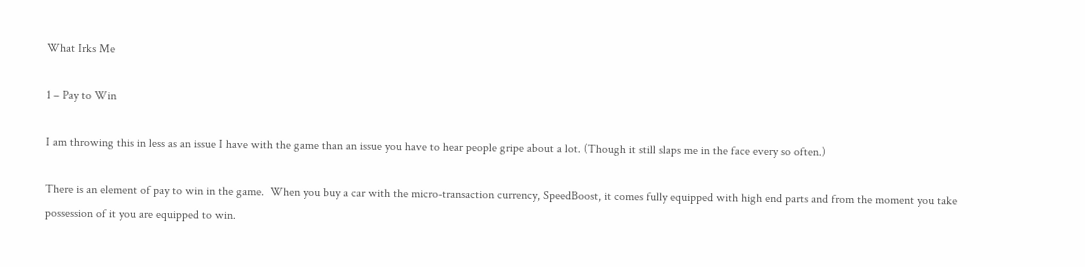What Irks Me

1 – Pay to Win

I am throwing this in less as an issue I have with the game than an issue you have to hear people gripe about a lot. (Though it still slaps me in the face every so often.)

There is an element of pay to win in the game.  When you buy a car with the micro-transaction currency, SpeedBoost, it comes fully equipped with high end parts and from the moment you take possession of it you are equipped to win.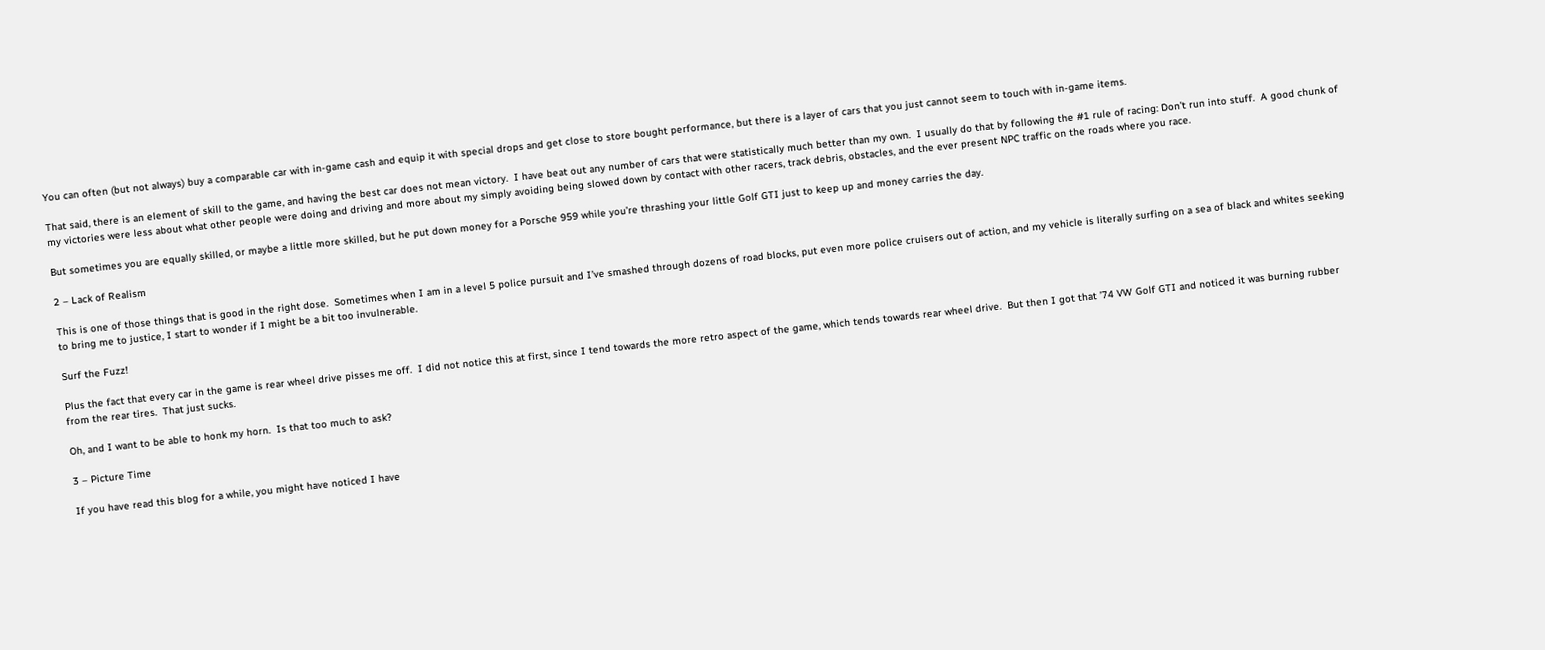You can often (but not always) buy a comparable car with in-game cash and equip it with special drops and get close to store bought performance, but there is a layer of cars that you just cannot seem to touch with in-game items.

That said, there is an element of skill to the game, and having the best car does not mean victory.  I have beat out any number of cars that were statistically much better than my own.  I usually do that by following the #1 rule of racing: Don’t run into stuff.  A good chunk of my victories were less about what other people were doing and driving and more about my simply avoiding being slowed down by contact with other racers, track debris, obstacles, and the ever present NPC traffic on the roads where you race.

But sometimes you are equally skilled, or maybe a little more skilled, but he put down money for a Porsche 959 while you’re thrashing your little Golf GTI just to keep up and money carries the day.

2 – Lack of Realism

This is one of those things that is good in the right dose.  Sometimes when I am in a level 5 police pursuit and I’ve smashed through dozens of road blocks, put even more police cruisers out of action, and my vehicle is literally surfing on a sea of black and whites seeking to bring me to justice, I start to wonder if I might be a bit too invulnerable.

Surf the Fuzz!

Plus the fact that every car in the game is rear wheel drive pisses me off.  I did not notice this at first, since I tend towards the more retro aspect of the game, which tends towards rear wheel drive.  But then I got that ’74 VW Golf GTI and noticed it was burning rubber from the rear tires.  That just sucks.

Oh, and I want to be able to honk my horn.  Is that too much to ask?

3 – Picture Time

If you have read this blog for a while, you might have noticed I have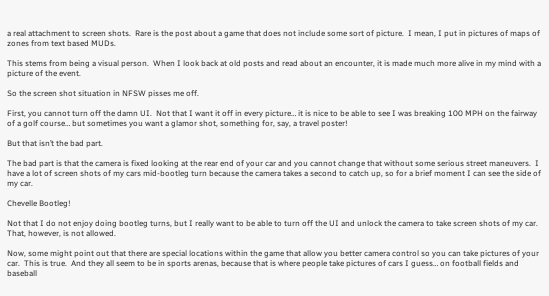a real attachment to screen shots.  Rare is the post about a game that does not include some sort of picture.  I mean, I put in pictures of maps of zones from text based MUDs.

This stems from being a visual person.  When I look back at old posts and read about an encounter, it is made much more alive in my mind with a picture of the event.

So the screen shot situation in NFSW pisses me off.

First, you cannot turn off the damn UI.  Not that I want it off in every picture… it is nice to be able to see I was breaking 100 MPH on the fairway of a golf course… but sometimes you want a glamor shot, something for, say, a travel poster!

But that isn’t the bad part.

The bad part is that the camera is fixed looking at the rear end of your car and you cannot change that without some serious street maneuvers.  I have a lot of screen shots of my cars mid-bootleg turn because the camera takes a second to catch up, so for a brief moment I can see the side of my car.

Chevelle Bootleg!

Not that I do not enjoy doing bootleg turns, but I really want to be able to turn off the UI and unlock the camera to take screen shots of my car.  That, however, is not allowed.

Now, some might point out that there are special locations within the game that allow you better camera control so you can take pictures of your car.  This is true.  And they all seem to be in sports arenas, because that is where people take pictures of cars I guess… on football fields and baseball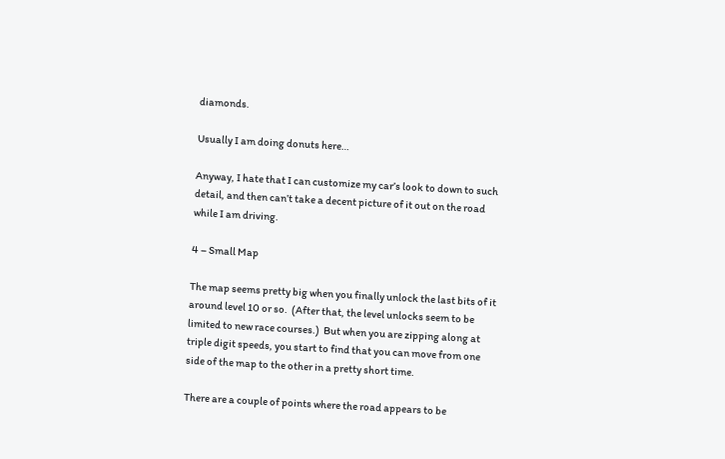diamonds.

Usually I am doing donuts here…

Anyway, I hate that I can customize my car’s look to down to such detail, and then can’t take a decent picture of it out on the road while I am driving.

4 – Small Map

The map seems pretty big when you finally unlock the last bits of it around level 10 or so.  (After that, the level unlocks seem to be limited to new race courses.)  But when you are zipping along at triple digit speeds, you start to find that you can move from one side of the map to the other in a pretty short time.

There are a couple of points where the road appears to be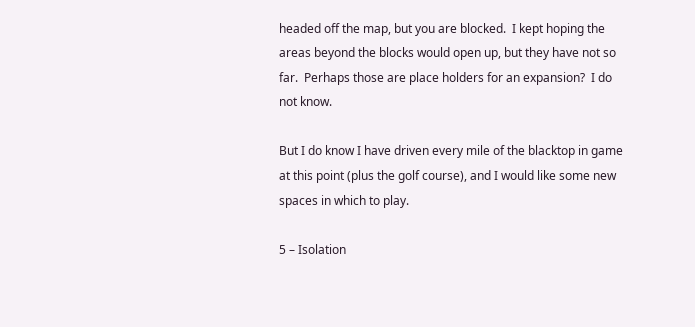headed off the map, but you are blocked.  I kept hoping the areas beyond the blocks would open up, but they have not so far.  Perhaps those are place holders for an expansion?  I do not know.

But I do know I have driven every mile of the blacktop in game at this point (plus the golf course), and I would like some new spaces in which to play.

5 – Isolation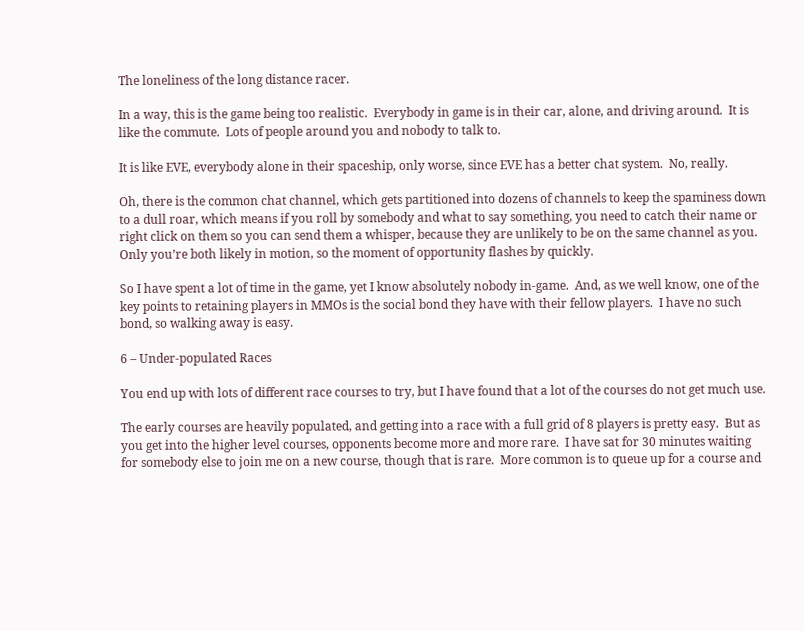The loneliness of the long distance racer.

In a way, this is the game being too realistic.  Everybody in game is in their car, alone, and driving around.  It is like the commute.  Lots of people around you and nobody to talk to.

It is like EVE, everybody alone in their spaceship, only worse, since EVE has a better chat system.  No, really.

Oh, there is the common chat channel, which gets partitioned into dozens of channels to keep the spaminess down to a dull roar, which means if you roll by somebody and what to say something, you need to catch their name or right click on them so you can send them a whisper, because they are unlikely to be on the same channel as you.  Only you’re both likely in motion, so the moment of opportunity flashes by quickly.

So I have spent a lot of time in the game, yet I know absolutely nobody in-game.  And, as we well know, one of the key points to retaining players in MMOs is the social bond they have with their fellow players.  I have no such bond, so walking away is easy.

6 – Under-populated Races

You end up with lots of different race courses to try, but I have found that a lot of the courses do not get much use.

The early courses are heavily populated, and getting into a race with a full grid of 8 players is pretty easy.  But as you get into the higher level courses, opponents become more and more rare.  I have sat for 30 minutes waiting for somebody else to join me on a new course, though that is rare.  More common is to queue up for a course and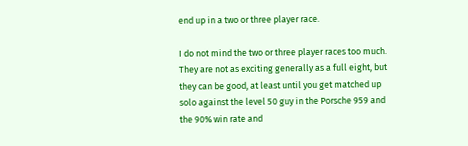end up in a two or three player race.

I do not mind the two or three player races too much.  They are not as exciting generally as a full eight, but they can be good, at least until you get matched up solo against the level 50 guy in the Porsche 959 and the 90% win rate and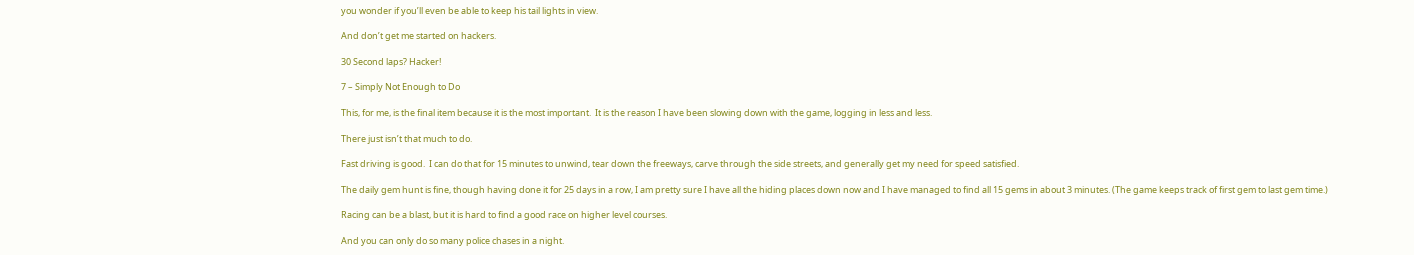you wonder if you’ll even be able to keep his tail lights in view.

And don’t get me started on hackers.

30 Second laps? Hacker!

7 – Simply Not Enough to Do

This, for me, is the final item because it is the most important.  It is the reason I have been slowing down with the game, logging in less and less.

There just isn’t that much to do.

Fast driving is good.  I can do that for 15 minutes to unwind, tear down the freeways, carve through the side streets, and generally get my need for speed satisfied.

The daily gem hunt is fine, though having done it for 25 days in a row, I am pretty sure I have all the hiding places down now and I have managed to find all 15 gems in about 3 minutes. (The game keeps track of first gem to last gem time.)

Racing can be a blast, but it is hard to find a good race on higher level courses.

And you can only do so many police chases in a night.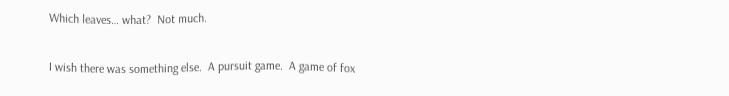Which leaves… what?  Not much.

I wish there was something else.  A pursuit game.  A game of fox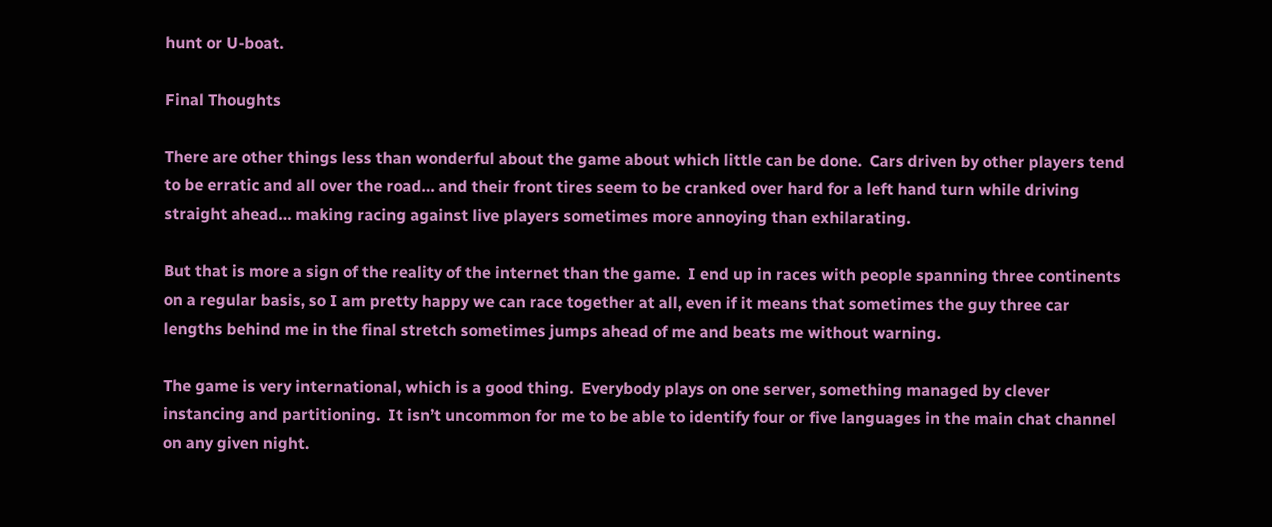hunt or U-boat.

Final Thoughts

There are other things less than wonderful about the game about which little can be done.  Cars driven by other players tend to be erratic and all over the road… and their front tires seem to be cranked over hard for a left hand turn while driving straight ahead… making racing against live players sometimes more annoying than exhilarating.

But that is more a sign of the reality of the internet than the game.  I end up in races with people spanning three continents on a regular basis, so I am pretty happy we can race together at all, even if it means that sometimes the guy three car lengths behind me in the final stretch sometimes jumps ahead of me and beats me without warning.

The game is very international, which is a good thing.  Everybody plays on one server, something managed by clever instancing and partitioning.  It isn’t uncommon for me to be able to identify four or five languages in the main chat channel on any given night.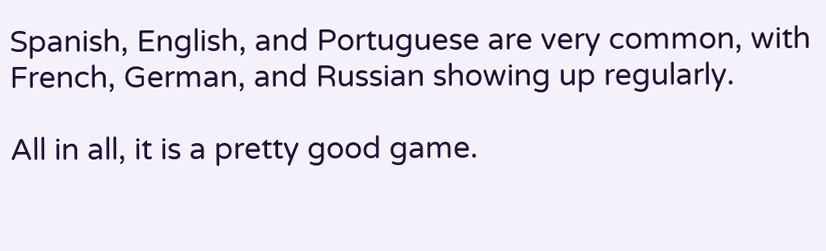Spanish, English, and Portuguese are very common, with French, German, and Russian showing up regularly.

All in all, it is a pretty good game.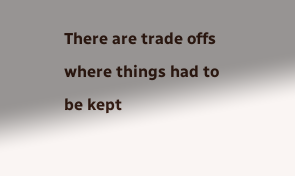There are trade offs where things had to be kept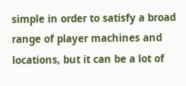simple in order to satisfy a broad range of player machines and locations, but it can be a lot of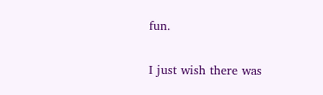fun.

I just wish there was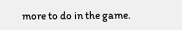more to do in the game.